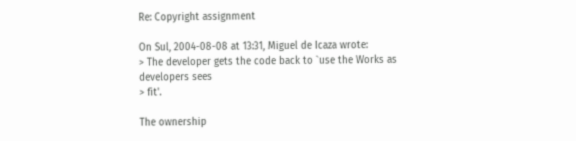Re: Copyright assignment

On Sul, 2004-08-08 at 13:31, Miguel de Icaza wrote:
> The developer gets the code back to `use the Works as developers sees
> fit'.

The ownership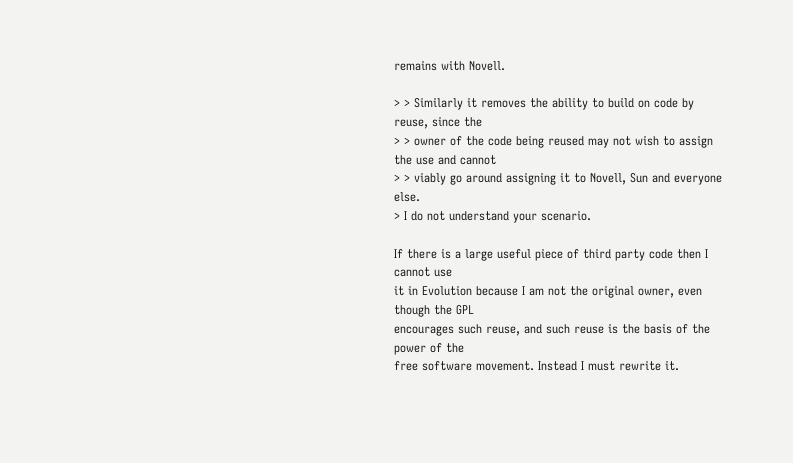remains with Novell.

> > Similarly it removes the ability to build on code by reuse, since the
> > owner of the code being reused may not wish to assign the use and cannot
> > viably go around assigning it to Novell, Sun and everyone else.
> I do not understand your scenario.

If there is a large useful piece of third party code then I cannot use
it in Evolution because I am not the original owner, even though the GPL
encourages such reuse, and such reuse is the basis of the power of the
free software movement. Instead I must rewrite it.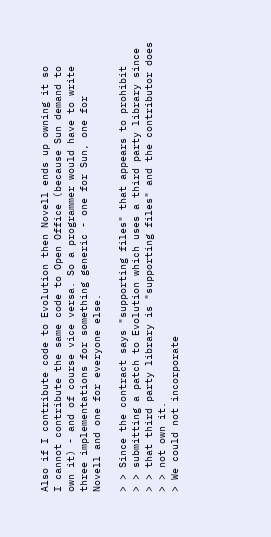Also if I contribute code to Evolution then Novell ends up owning it so
I cannot contribute the same code to Open Office (because Sun demand to
own it) - and of course vice versa. So a programmer would have to write
three implementations for something generic - one for Sun, one for
Novell and one for everyone else.

> > Since the contract says "supporting files" that appears to prohibit
> > submitting a patch to Evolution which uses a third party library since
> > that third party library is "supporting files" and the contributor does
> > not own it.
> We could not incorporate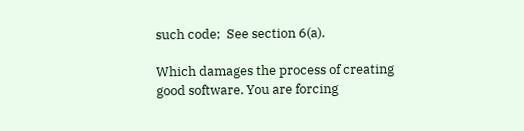such code;  See section 6(a).

Which damages the process of creating good software. You are forcing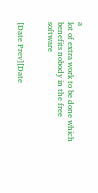a
lot of extra work to be done which benefits nobody in the free software


[Date Prev][Date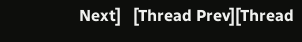Next]   [Thread Prev][Thread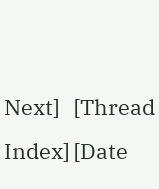Next]   [Thread Index] [Date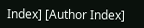Index] [Author Index]